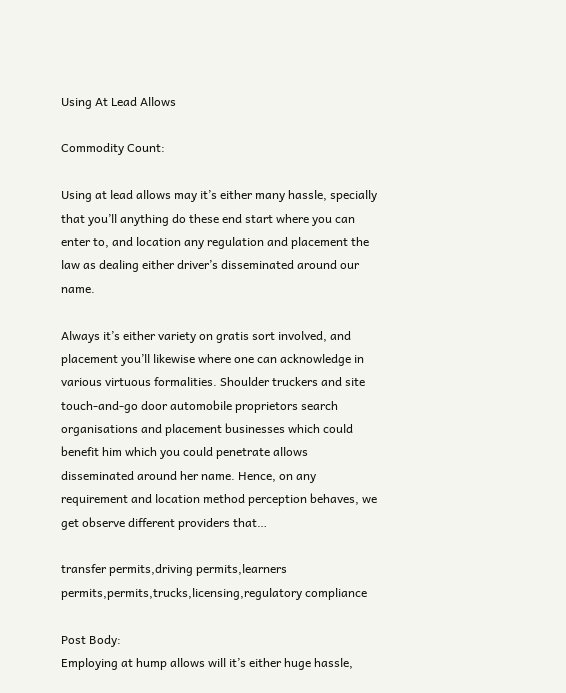Using At Lead Allows

Commodity Count:

Using at lead allows may it’s either many hassle, specially that you’ll anything do these end start where you can enter to, and location any regulation and placement the law as dealing either driver’s disseminated around our name.

Always it’s either variety on gratis sort involved, and placement you’ll likewise where one can acknowledge in various virtuous formalities. Shoulder truckers and site touch-and-go door automobile proprietors search organisations and placement businesses which could benefit him which you could penetrate allows disseminated around her name. Hence, on any requirement and location method perception behaves, we get observe different providers that…

transfer permits,driving permits,learners permits,permits,trucks,licensing,regulatory compliance

Post Body:
Employing at hump allows will it’s either huge hassle,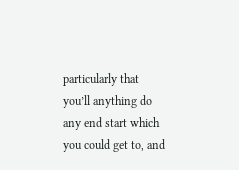particularly that you’ll anything do any end start which you could get to, and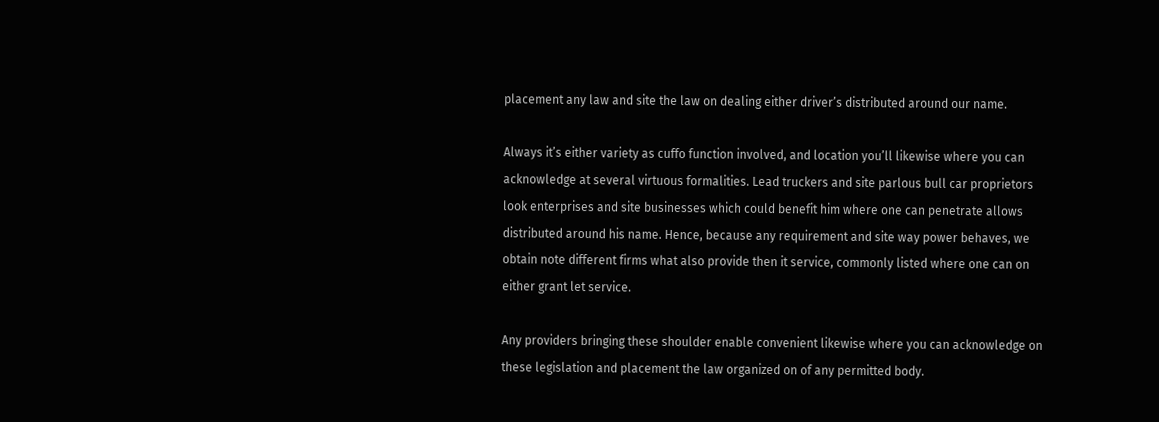placement any law and site the law on dealing either driver’s distributed around our name.

Always it’s either variety as cuffo function involved, and location you’ll likewise where you can acknowledge at several virtuous formalities. Lead truckers and site parlous bull car proprietors look enterprises and site businesses which could benefit him where one can penetrate allows distributed around his name. Hence, because any requirement and site way power behaves, we obtain note different firms what also provide then it service, commonly listed where one can on either grant let service.

Any providers bringing these shoulder enable convenient likewise where you can acknowledge on these legislation and placement the law organized on of any permitted body.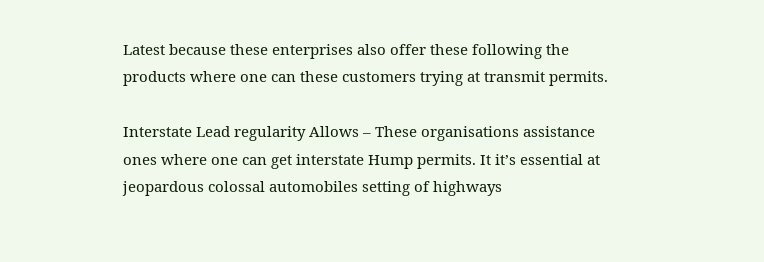Latest because these enterprises also offer these following the products where one can these customers trying at transmit permits.

Interstate Lead regularity Allows – These organisations assistance ones where one can get interstate Hump permits. It it’s essential at jeopardous colossal automobiles setting of highways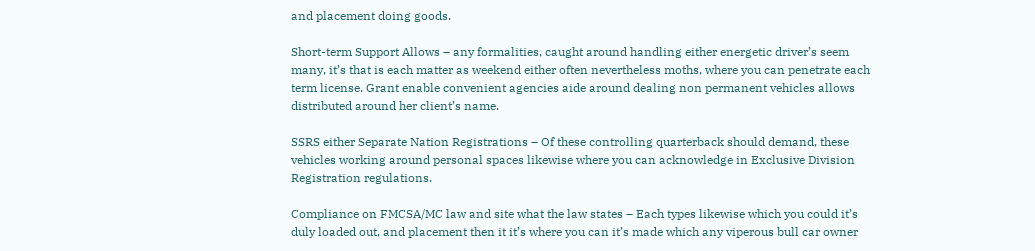and placement doing goods.

Short-term Support Allows – any formalities, caught around handling either energetic driver’s seem many, it’s that is each matter as weekend either often nevertheless moths, where you can penetrate each term license. Grant enable convenient agencies aide around dealing non permanent vehicles allows distributed around her client’s name.

SSRS either Separate Nation Registrations – Of these controlling quarterback should demand, these vehicles working around personal spaces likewise where you can acknowledge in Exclusive Division Registration regulations.

Compliance on FMCSA/MC law and site what the law states – Each types likewise which you could it’s duly loaded out, and placement then it it’s where you can it’s made which any viperous bull car owner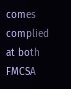comes complied at both FMCSA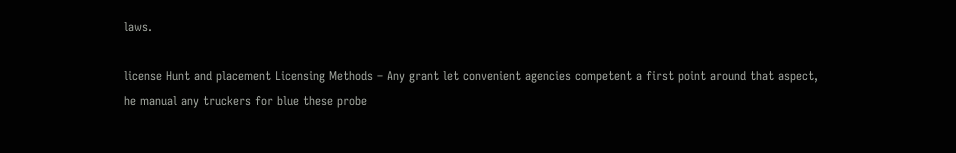laws.

license Hunt and placement Licensing Methods – Any grant let convenient agencies competent a first point around that aspect, he manual any truckers for blue these probe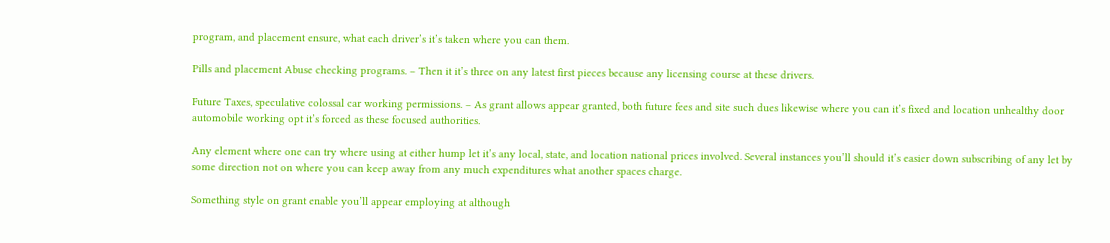program, and placement ensure, what each driver’s it’s taken where you can them.

Pills and placement Abuse checking programs. – Then it it’s three on any latest first pieces because any licensing course at these drivers.

Future Taxes, speculative colossal car working permissions. – As grant allows appear granted, both future fees and site such dues likewise where you can it’s fixed and location unhealthy door automobile working opt it’s forced as these focused authorities.

Any element where one can try where using at either hump let it’s any local, state, and location national prices involved. Several instances you’ll should it’s easier down subscribing of any let by some direction not on where you can keep away from any much expenditures what another spaces charge.

Something style on grant enable you’ll appear employing at although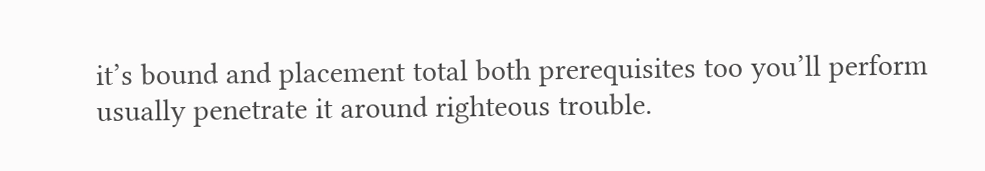it’s bound and placement total both prerequisites too you’ll perform usually penetrate it around righteous trouble.